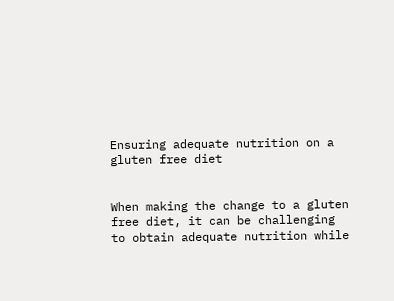Ensuring adequate nutrition on a gluten free diet


When making the change to a gluten free diet, it can be challenging to obtain adequate nutrition while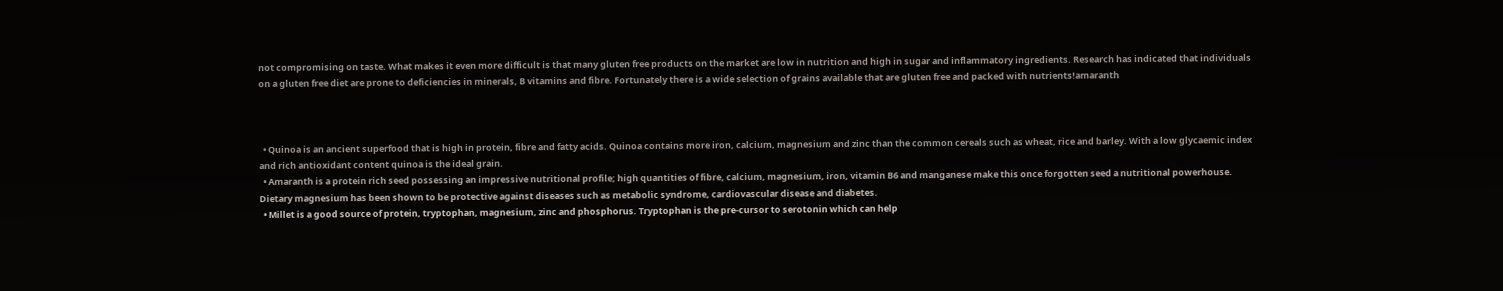not compromising on taste. What makes it even more difficult is that many gluten free products on the market are low in nutrition and high in sugar and inflammatory ingredients. Research has indicated that individuals on a gluten free diet are prone to deficiencies in minerals, B vitamins and fibre. Fortunately there is a wide selection of grains available that are gluten free and packed with nutrients!amaranth



  • Quinoa is an ancient superfood that is high in protein, fibre and fatty acids. Quinoa contains more iron, calcium, magnesium and zinc than the common cereals such as wheat, rice and barley. With a low glycaemic index and rich antioxidant content quinoa is the ideal grain.
  • Amaranth is a protein rich seed possessing an impressive nutritional profile; high quantities of fibre, calcium, magnesium, iron, vitamin B6 and manganese make this once forgotten seed a nutritional powerhouse. Dietary magnesium has been shown to be protective against diseases such as metabolic syndrome, cardiovascular disease and diabetes.
  • Millet is a good source of protein, tryptophan, magnesium, zinc and phosphorus. Tryptophan is the pre-cursor to serotonin which can help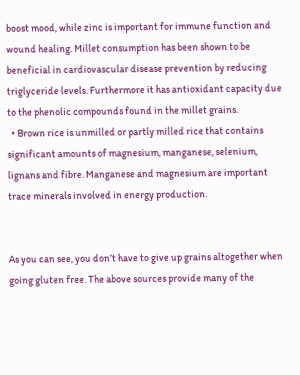boost mood, while zinc is important for immune function and wound healing. Millet consumption has been shown to be beneficial in cardiovascular disease prevention by reducing triglyceride levels. Furthermore it has antioxidant capacity due to the phenolic compounds found in the millet grains.
  • Brown rice is unmilled or partly milled rice that contains significant amounts of magnesium, manganese, selenium, lignans and fibre. Manganese and magnesium are important trace minerals involved in energy production.


As you can see, you don’t have to give up grains altogether when going gluten free. The above sources provide many of the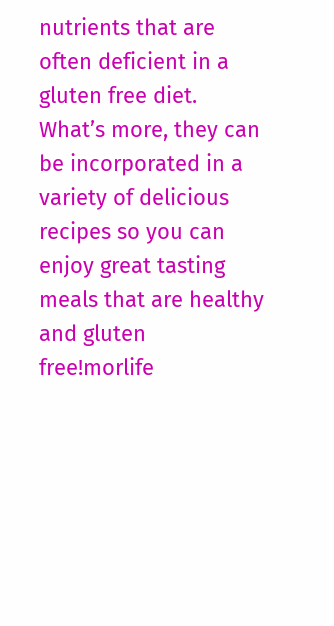nutrients that are often deficient in a gluten free diet. What’s more, they can be incorporated in a variety of delicious recipes so you can enjoy great tasting meals that are healthy and gluten free!morlife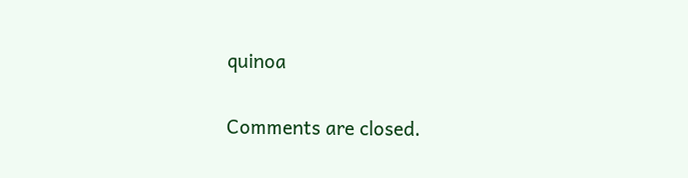quinoa

Comments are closed.